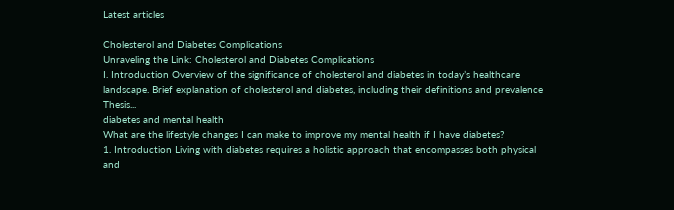Latest articles

Cholesterol and Diabetes Complications
Unraveling the Link: Cholesterol and Diabetes Complications
I. Introduction Overview of the significance of cholesterol and diabetes in today’s healthcare landscape. Brief explanation of cholesterol and diabetes, including their definitions and prevalence Thesis...
diabetes and mental health
What are the lifestyle changes I can make to improve my mental health if I have diabetes?
1. Introduction Living with diabetes requires a holistic approach that encompasses both physical and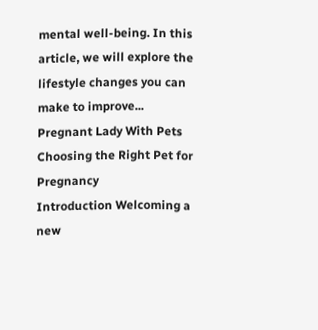mental well-being. In this article, we will explore the lifestyle changes you can make to improve...
Pregnant Lady With Pets
Choosing the Right Pet for Pregnancy
Introduction Welcoming a new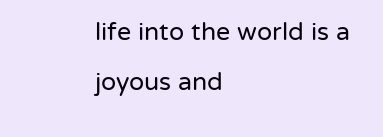life into the world is a joyous and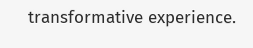transformative experience.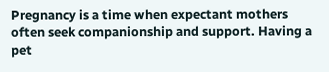Pregnancy is a time when expectant mothers often seek companionship and support. Having a pet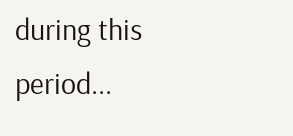during this period...